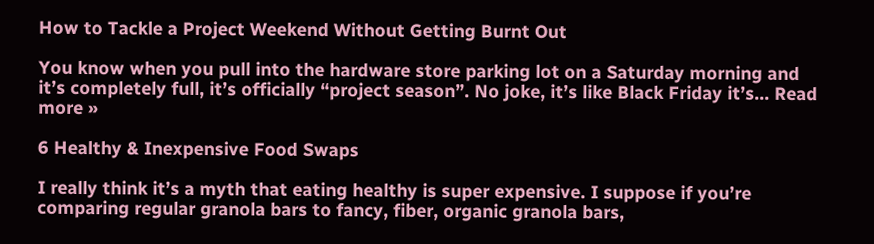How to Tackle a Project Weekend Without Getting Burnt Out

You know when you pull into the hardware store parking lot on a Saturday morning and it’s completely full, it’s officially “project season”. No joke, it’s like Black Friday it’s… Read more »

6 Healthy & Inexpensive Food Swaps

I really think it’s a myth that eating healthy is super expensive. I suppose if you’re comparing regular granola bars to fancy, fiber, organic granola bars,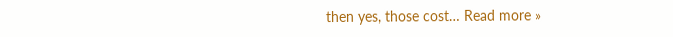then yes, those cost… Read more »